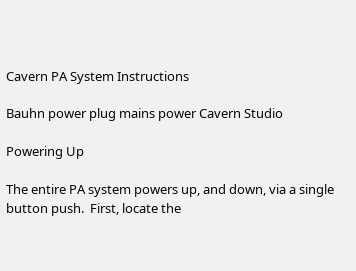Cavern PA System Instructions

Bauhn power plug mains power Cavern Studio

Powering Up

The entire PA system powers up, and down, via a single button push.  First, locate the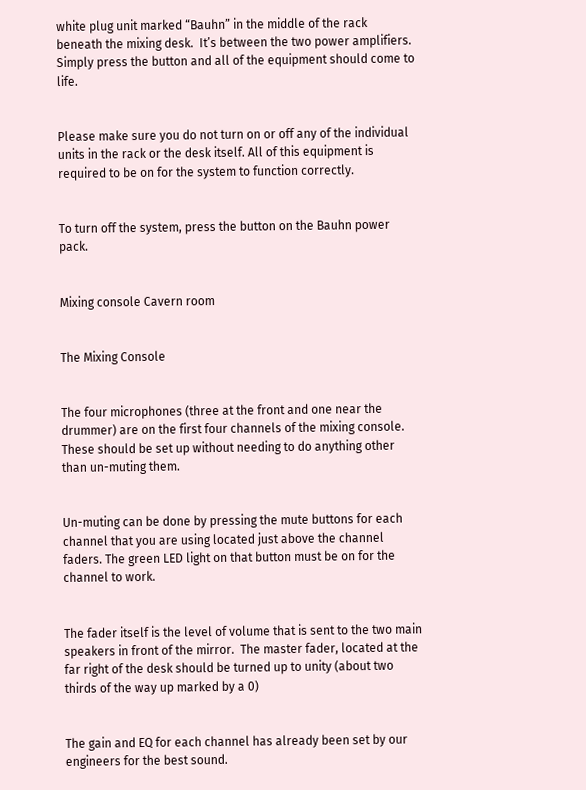white plug unit marked “Bauhn” in the middle of the rack beneath the mixing desk.  It’s between the two power amplifiers. Simply press the button and all of the equipment should come to life.


Please make sure you do not turn on or off any of the individual units in the rack or the desk itself. All of this equipment is required to be on for the system to function correctly.


To turn off the system, press the button on the Bauhn power pack.


Mixing console Cavern room


The Mixing Console


The four microphones (three at the front and one near the drummer) are on the first four channels of the mixing console.  These should be set up without needing to do anything other than un-muting them.


Un-muting can be done by pressing the mute buttons for each channel that you are using located just above the channel faders. The green LED light on that button must be on for the channel to work.


The fader itself is the level of volume that is sent to the two main speakers in front of the mirror.  The master fader, located at the far right of the desk should be turned up to unity (about two thirds of the way up marked by a 0)


The gain and EQ for each channel has already been set by our engineers for the best sound.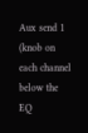Aux send 1 (knob on each channel below the EQ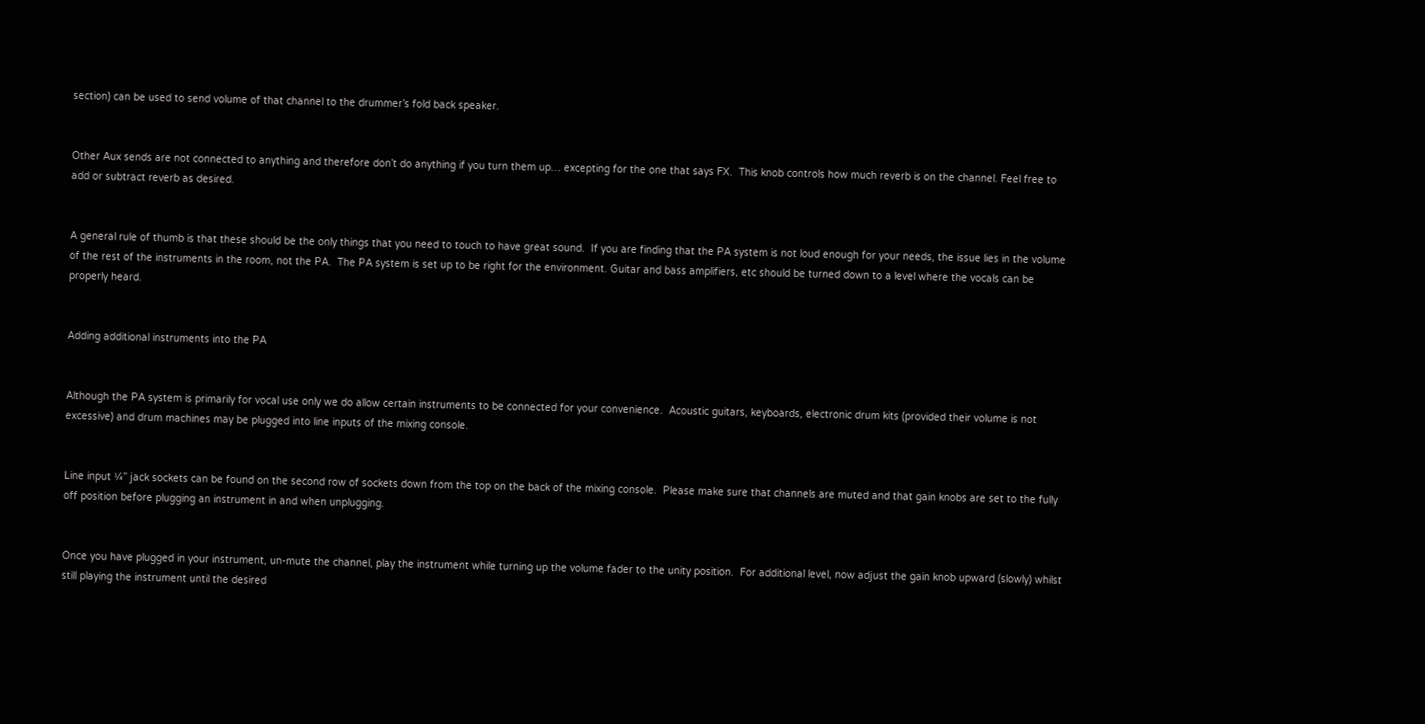section) can be used to send volume of that channel to the drummer’s fold back speaker.


Other Aux sends are not connected to anything and therefore don’t do anything if you turn them up… excepting for the one that says FX.  This knob controls how much reverb is on the channel. Feel free to add or subtract reverb as desired.


A general rule of thumb is that these should be the only things that you need to touch to have great sound.  If you are finding that the PA system is not loud enough for your needs, the issue lies in the volume of the rest of the instruments in the room, not the PA.  The PA system is set up to be right for the environment. Guitar and bass amplifiers, etc should be turned down to a level where the vocals can be properly heard.


Adding additional instruments into the PA


Although the PA system is primarily for vocal use only we do allow certain instruments to be connected for your convenience.  Acoustic guitars, keyboards, electronic drum kits (provided their volume is not excessive) and drum machines may be plugged into line inputs of the mixing console.


Line input ¼” jack sockets can be found on the second row of sockets down from the top on the back of the mixing console.  Please make sure that channels are muted and that gain knobs are set to the fully off position before plugging an instrument in and when unplugging.


Once you have plugged in your instrument, un-mute the channel, play the instrument while turning up the volume fader to the unity position.  For additional level, now adjust the gain knob upward (slowly) whilst still playing the instrument until the desired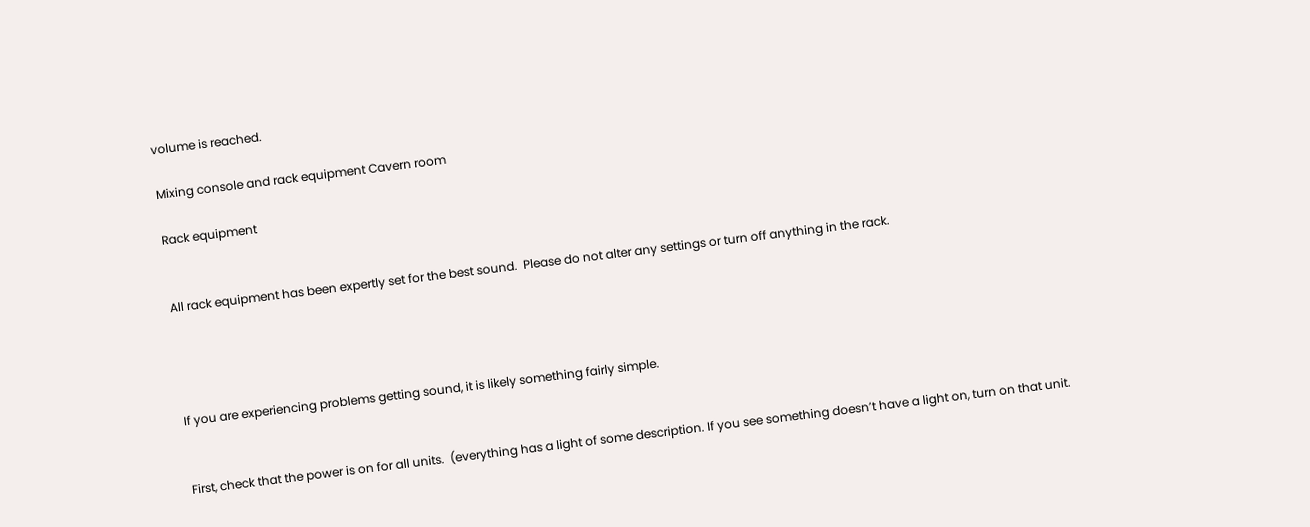volume is reached.

Mixing console and rack equipment Cavern room

Rack equipment


All rack equipment has been expertly set for the best sound.  Please do not alter any settings or turn off anything in the rack.




If you are experiencing problems getting sound, it is likely something fairly simple.


First, check that the power is on for all units.  (everything has a light of some description. If you see something doesn’t have a light on, turn on that unit.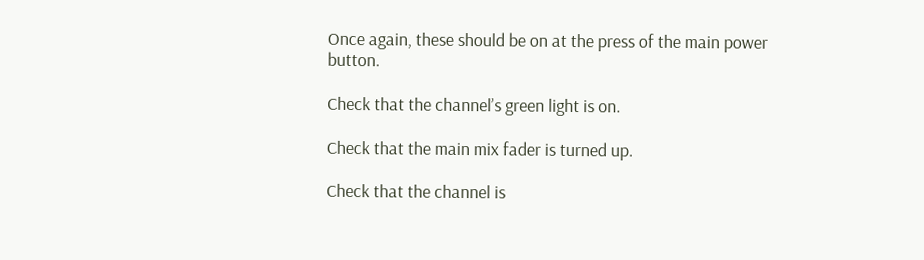Once again, these should be on at the press of the main power button.

Check that the channel’s green light is on.

Check that the main mix fader is turned up.

Check that the channel is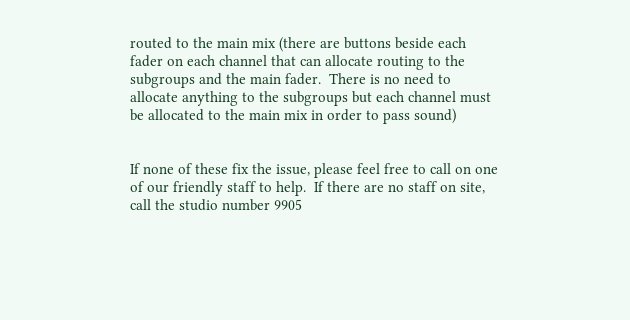routed to the main mix (there are buttons beside each fader on each channel that can allocate routing to the subgroups and the main fader.  There is no need to allocate anything to the subgroups but each channel must be allocated to the main mix in order to pass sound)


If none of these fix the issue, please feel free to call on one of our friendly staff to help.  If there are no staff on site, call the studio number 9905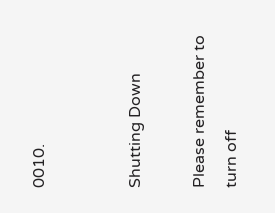0010.


Shutting Down

Please remember to turn off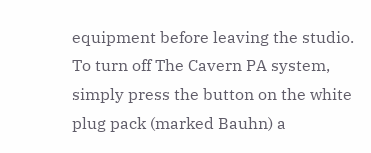equipment before leaving the studio.  To turn off The Cavern PA system, simply press the button on the white plug pack (marked Bauhn) a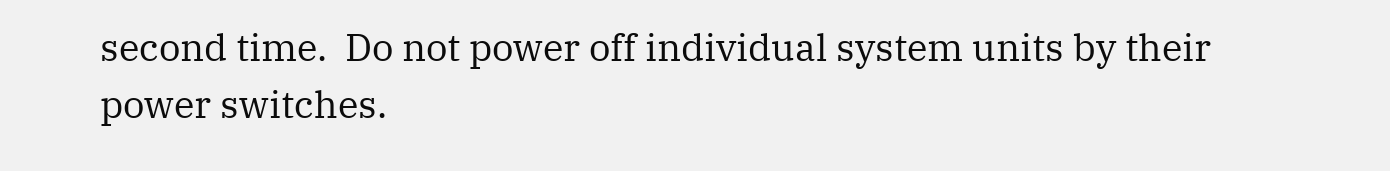second time.  Do not power off individual system units by their power switches.